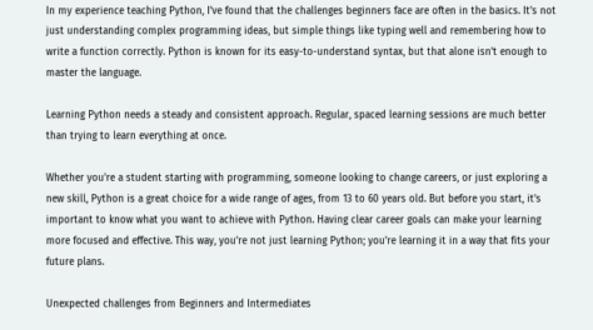In my experience teaching Python, I've found that the challenges beginners face are often in the basics. It's not just understanding complex programming ideas, but simple things like typing well and remembering how to write a function correctly. Python is known for its easy-to-understand syntax, but that alone isn't enough to master the language.

Learning Python needs a steady and consistent approach. Regular, spaced learning sessions are much better than trying to learn everything at once.

Whether you're a student starting with programming, someone looking to change careers, or just exploring a new skill, Python is a great choice for a wide range of ages, from 13 to 60 years old. But before you start, it's important to know what you want to achieve with Python. Having clear career goals can make your learning more focused and effective. This way, you're not just learning Python; you're learning it in a way that fits your future plans.

Unexpected challenges from Beginners and Intermediates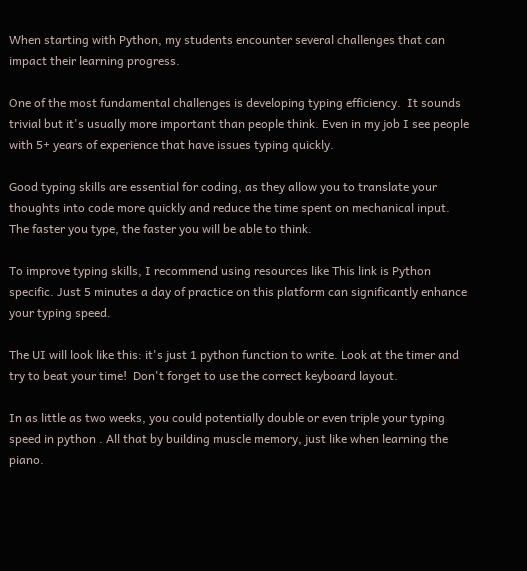When starting with Python, my students encounter several challenges that can impact their learning progress.

One of the most fundamental challenges is developing typing efficiency.  It sounds trivial but it's usually more important than people think. Even in my job I see people with 5+ years of experience that have issues typing quickly.

Good typing skills are essential for coding, as they allow you to translate your thoughts into code more quickly and reduce the time spent on mechanical input. The faster you type, the faster you will be able to think.

To improve typing skills, I recommend using resources like This link is Python specific. Just 5 minutes a day of practice on this platform can significantly enhance your typing speed.

The UI will look like this: it's just 1 python function to write. Look at the timer and try to beat your time!  Don't forget to use the correct keyboard layout.

In as little as two weeks, you could potentially double or even triple your typing speed in python . All that by building muscle memory, just like when learning the piano.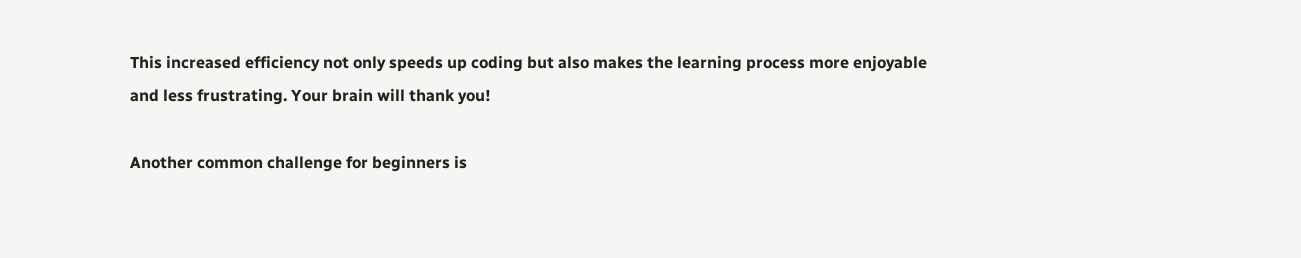This increased efficiency not only speeds up coding but also makes the learning process more enjoyable and less frustrating. Your brain will thank you!

Another common challenge for beginners is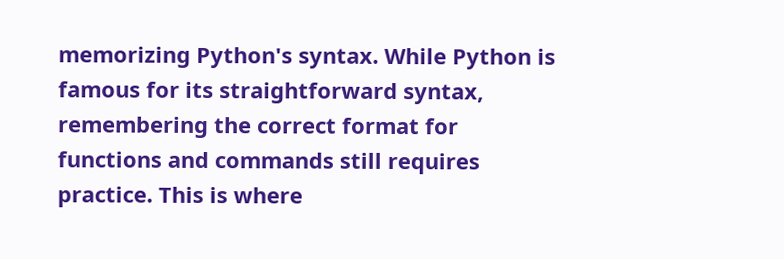memorizing Python's syntax. While Python is famous for its straightforward syntax, remembering the correct format for functions and commands still requires practice. This is where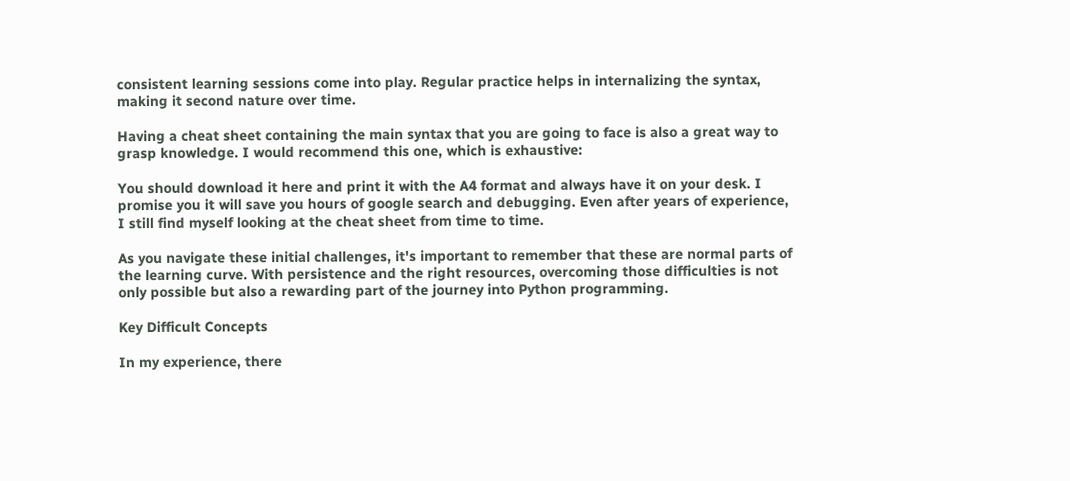consistent learning sessions come into play. Regular practice helps in internalizing the syntax, making it second nature over time.

Having a cheat sheet containing the main syntax that you are going to face is also a great way to grasp knowledge. I would recommend this one, which is exhaustive:

You should download it here and print it with the A4 format and always have it on your desk. I promise you it will save you hours of google search and debugging. Even after years of experience, I still find myself looking at the cheat sheet from time to time.

As you navigate these initial challenges, it's important to remember that these are normal parts of the learning curve. With persistence and the right resources, overcoming those difficulties is not only possible but also a rewarding part of the journey into Python programming.

Key Difficult Concepts

In my experience, there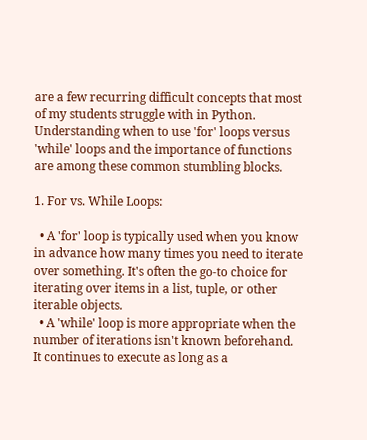are a few recurring difficult concepts that most of my students struggle with in Python. Understanding when to use 'for' loops versus 'while' loops and the importance of functions are among these common stumbling blocks.

1. For vs. While Loops:

  • A 'for' loop is typically used when you know in advance how many times you need to iterate over something. It's often the go-to choice for iterating over items in a list, tuple, or other iterable objects.
  • A 'while' loop is more appropriate when the number of iterations isn't known beforehand. It continues to execute as long as a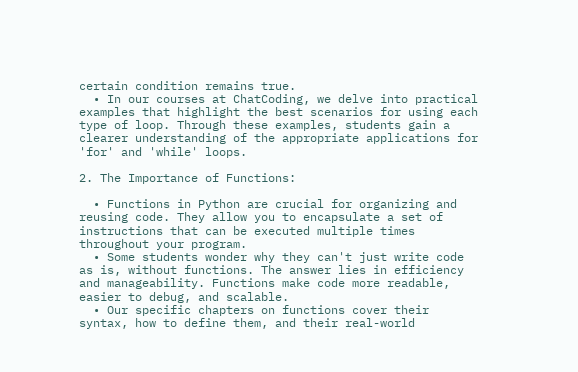certain condition remains true.
  • In our courses at ChatCoding, we delve into practical examples that highlight the best scenarios for using each type of loop. Through these examples, students gain a clearer understanding of the appropriate applications for 'for' and 'while' loops.

2. The Importance of Functions:

  • Functions in Python are crucial for organizing and reusing code. They allow you to encapsulate a set of instructions that can be executed multiple times throughout your program.
  • Some students wonder why they can't just write code as is, without functions. The answer lies in efficiency and manageability. Functions make code more readable, easier to debug, and scalable.
  • Our specific chapters on functions cover their syntax, how to define them, and their real-world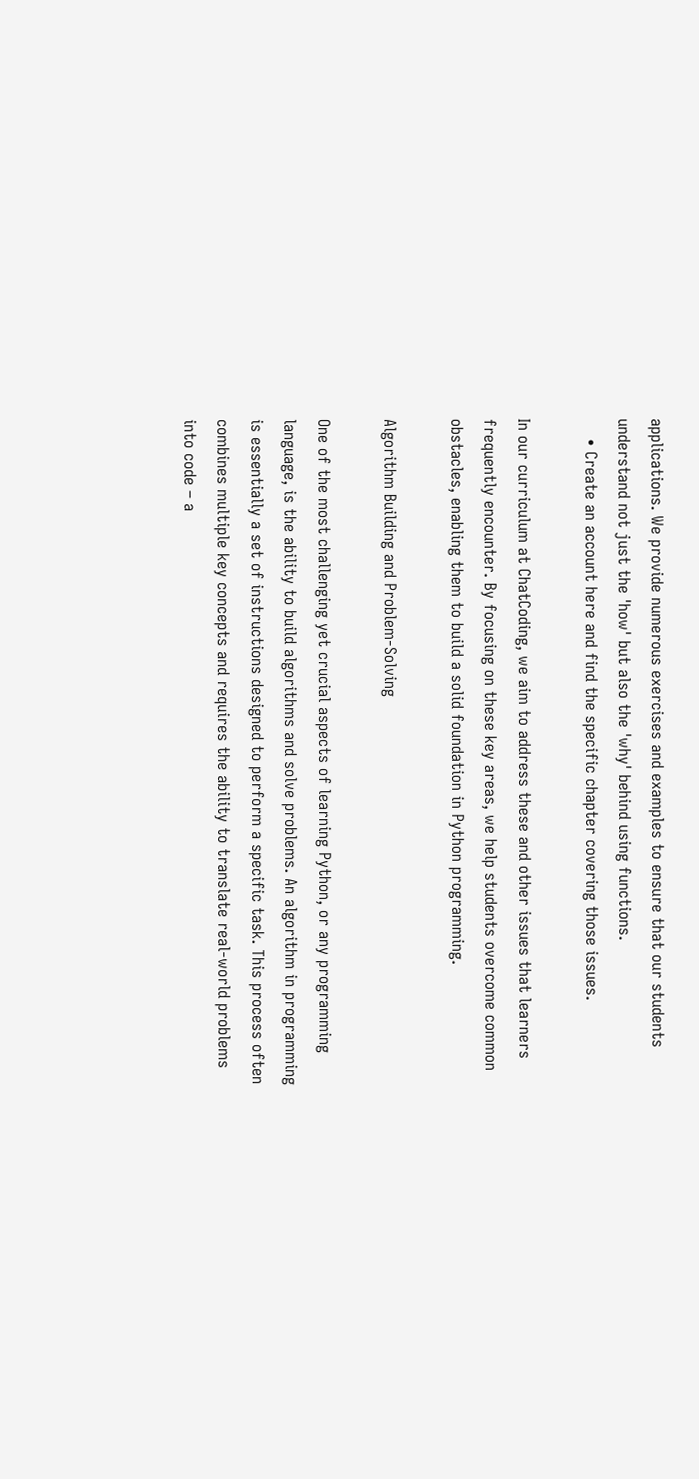applications. We provide numerous exercises and examples to ensure that our students understand not just the 'how' but also the 'why' behind using functions.
    • Create an account here and find the specific chapter covering those issues.

In our curriculum at ChatCoding, we aim to address these and other issues that learners frequently encounter. By focusing on these key areas, we help students overcome common obstacles, enabling them to build a solid foundation in Python programming.

Algorithm Building and Problem-Solving

One of the most challenging yet crucial aspects of learning Python, or any programming language, is the ability to build algorithms and solve problems. An algorithm in programming is essentially a set of instructions designed to perform a specific task. This process often combines multiple key concepts and requires the ability to translate real-world problems into code – a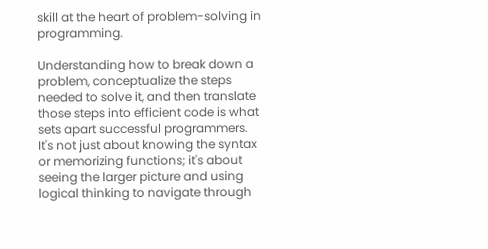skill at the heart of problem-solving in programming.

Understanding how to break down a problem, conceptualize the steps needed to solve it, and then translate those steps into efficient code is what sets apart successful programmers. It's not just about knowing the syntax or memorizing functions; it's about seeing the larger picture and using logical thinking to navigate through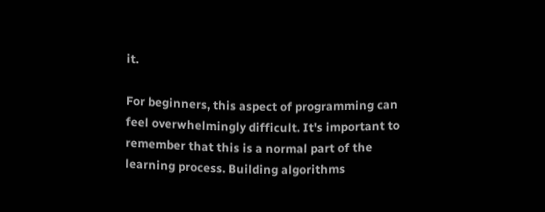it.

For beginners, this aspect of programming can feel overwhelmingly difficult. It's important to remember that this is a normal part of the learning process. Building algorithms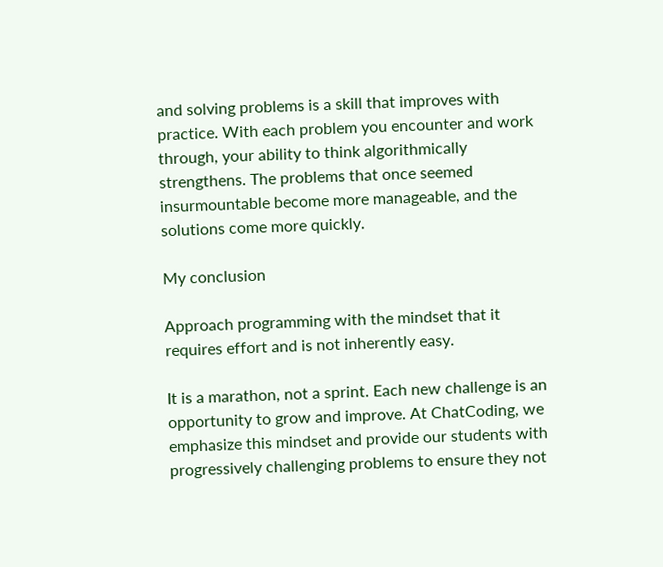and solving problems is a skill that improves with practice. With each problem you encounter and work through, your ability to think algorithmically strengthens. The problems that once seemed insurmountable become more manageable, and the solutions come more quickly.

My conclusion

Approach programming with the mindset that it requires effort and is not inherently easy.

It is a marathon, not a sprint. Each new challenge is an opportunity to grow and improve. At ChatCoding, we emphasize this mindset and provide our students with progressively challenging problems to ensure they not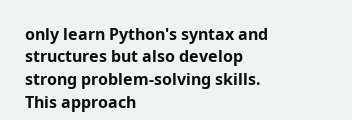only learn Python's syntax and structures but also develop strong problem-solving skills. This approach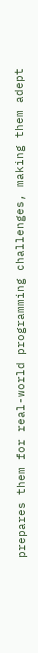prepares them for real-world programming challenges, making them adept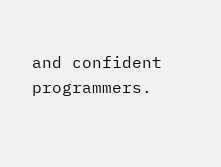and confident programmers.